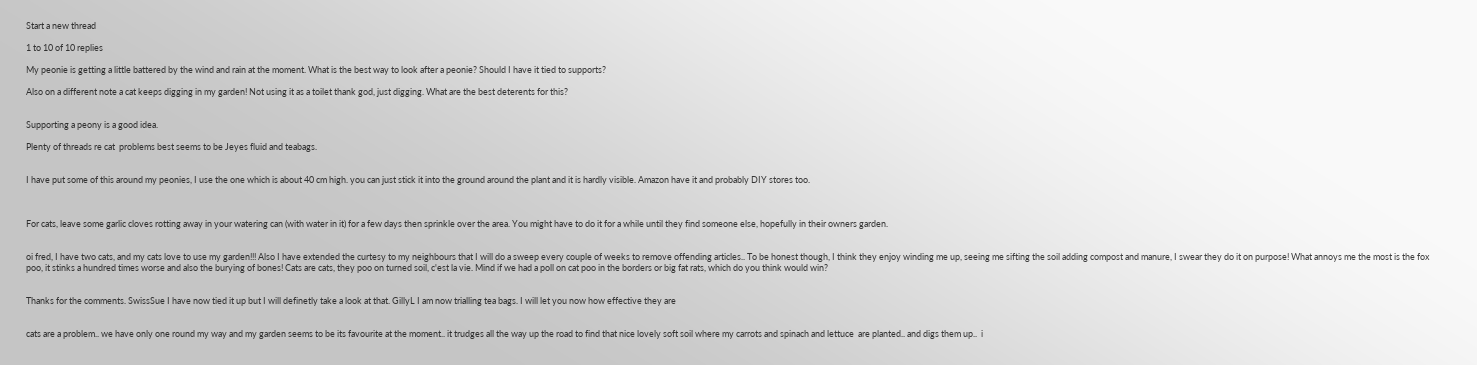Start a new thread

1 to 10 of 10 replies

My peonie is getting a little battered by the wind and rain at the moment. What is the best way to look after a peonie? Should I have it tied to supports?

Also on a different note a cat keeps digging in my garden! Not using it as a toilet thank god, just digging. What are the best deterents for this?


Supporting a peony is a good idea.

Plenty of threads re cat  problems best seems to be Jeyes fluid and teabags.


I have put some of this around my peonies, I use the one which is about 40 cm high. you can just stick it into the ground around the plant and it is hardly visible. Amazon have it and probably DIY stores too.



For cats, leave some garlic cloves rotting away in your watering can (with water in it) for a few days then sprinkle over the area. You might have to do it for a while until they find someone else, hopefully in their owners garden.


oi fred, I have two cats, and my cats love to use my garden!!! Also I have extended the curtesy to my neighbours that I will do a sweep every couple of weeks to remove offending articles.. To be honest though, I think they enjoy winding me up, seeing me sifting the soil adding compost and manure, I swear they do it on purpose! What annoys me the most is the fox poo, it stinks a hundred times worse and also the burying of bones! Cats are cats, they poo on turned soil, c'est la vie. Mind if we had a poll on cat poo in the borders or big fat rats, which do you think would win?


Thanks for the comments. SwissSue I have now tied it up but I will definetly take a look at that. GillyL I am now trialling tea bags. I will let you now how effective they are


cats are a problem.. we have only one round my way and my garden seems to be its favourite at the moment.. it trudges all the way up the road to find that nice lovely soft soil where my carrots and spinach and lettuce  are planted.. and digs them up..  i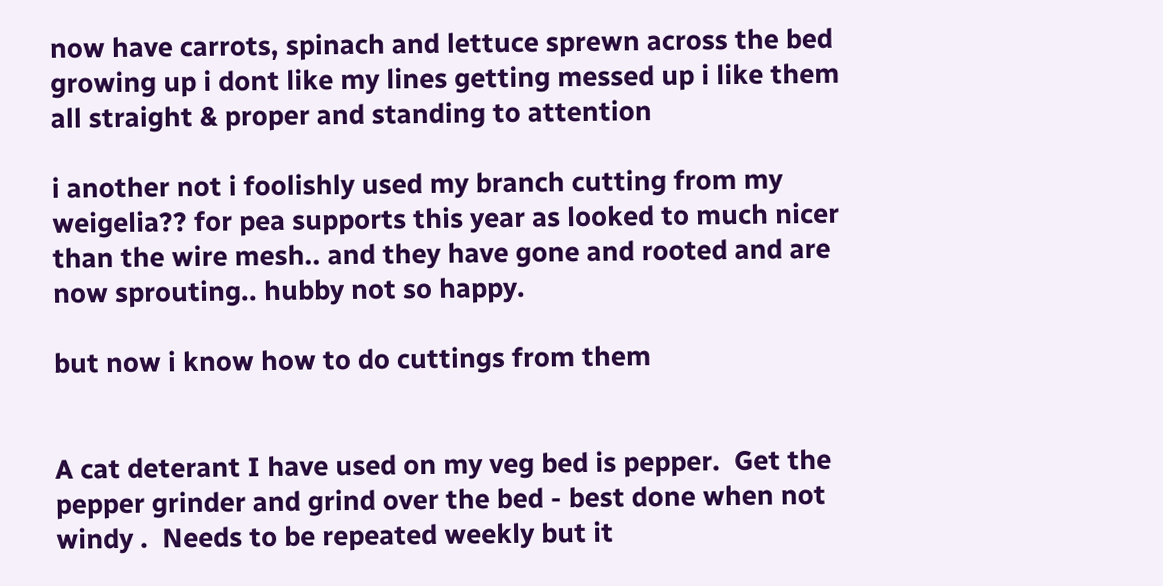now have carrots, spinach and lettuce sprewn across the bed growing up i dont like my lines getting messed up i like them all straight & proper and standing to attention

i another not i foolishly used my branch cutting from my weigelia?? for pea supports this year as looked to much nicer than the wire mesh.. and they have gone and rooted and are now sprouting.. hubby not so happy.

but now i know how to do cuttings from them


A cat deterant I have used on my veg bed is pepper.  Get the pepper grinder and grind over the bed - best done when not windy .  Needs to be repeated weekly but it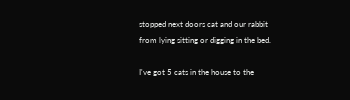stopped next doors cat and our rabbit from lying sitting or digging in the bed.

I've got 5 cats in the house to the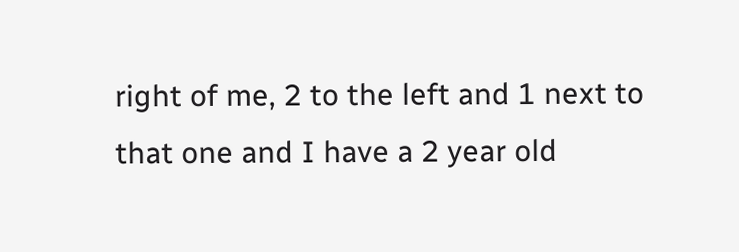right of me, 2 to the left and 1 next to that one and I have a 2 year old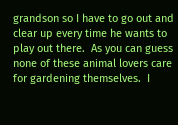grandson so I have to go out and clear up every time he wants to play out there.  As you can guess none of these animal lovers care for gardening themselves.  I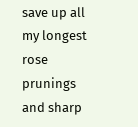save up all my longest rose prunings and sharp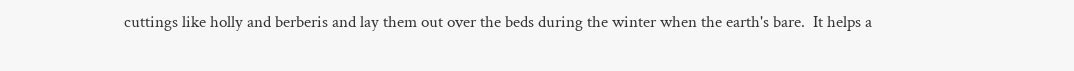cuttings like holly and berberis and lay them out over the beds during the winter when the earth's bare.  It helps a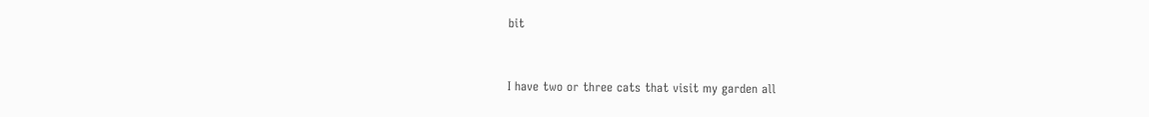bit


I have two or three cats that visit my garden all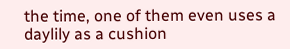the time, one of them even uses a daylily as a cushion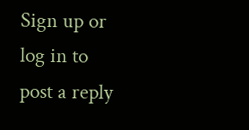Sign up or log in to post a reply